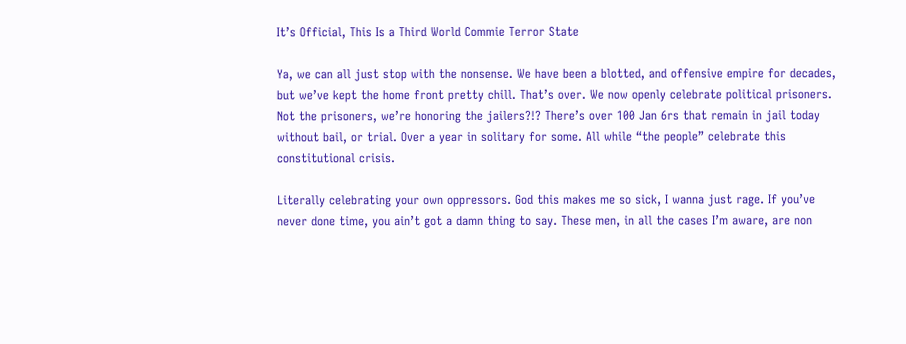It’s Official, This Is a Third World Commie Terror State

Ya, we can all just stop with the nonsense. We have been a blotted, and offensive empire for decades, but we’ve kept the home front pretty chill. That’s over. We now openly celebrate political prisoners. Not the prisoners, we’re honoring the jailers?!? There’s over 100 Jan 6rs that remain in jail today without bail, or trial. Over a year in solitary for some. All while “the people” celebrate this constitutional crisis.

Literally celebrating your own oppressors. God this makes me so sick, I wanna just rage. If you’ve never done time, you ain’t got a damn thing to say. These men, in all the cases I’m aware, are non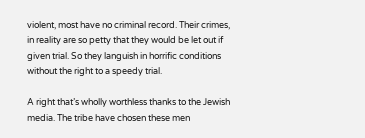violent, most have no criminal record. Their crimes, in reality are so petty that they would be let out if given trial. So they languish in horrific conditions without the right to a speedy trial.

A right that’s wholly worthless thanks to the Jewish media. The tribe have chosen these men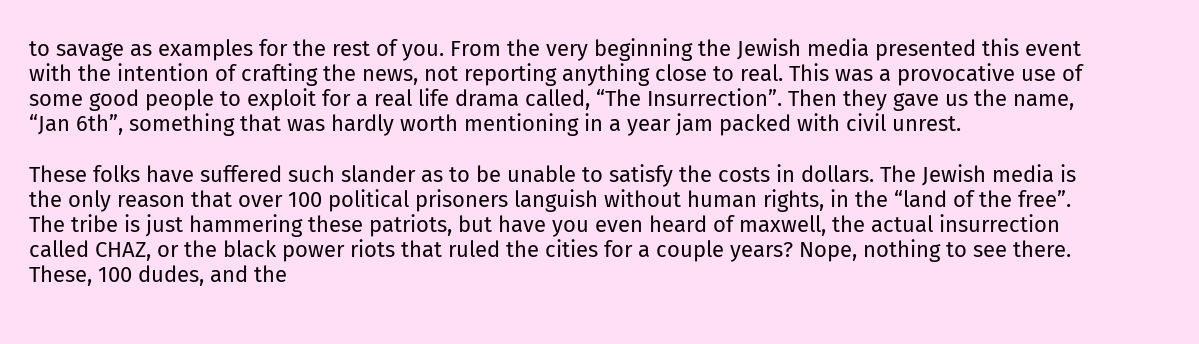to savage as examples for the rest of you. From the very beginning the Jewish media presented this event with the intention of crafting the news, not reporting anything close to real. This was a provocative use of some good people to exploit for a real life drama called, “The Insurrection”. Then they gave us the name, “Jan 6th”, something that was hardly worth mentioning in a year jam packed with civil unrest.

These folks have suffered such slander as to be unable to satisfy the costs in dollars. The Jewish media is the only reason that over 100 political prisoners languish without human rights, in the “land of the free”. The tribe is just hammering these patriots, but have you even heard of maxwell, the actual insurrection called CHAZ, or the black power riots that ruled the cities for a couple years? Nope, nothing to see there. These, 100 dudes, and the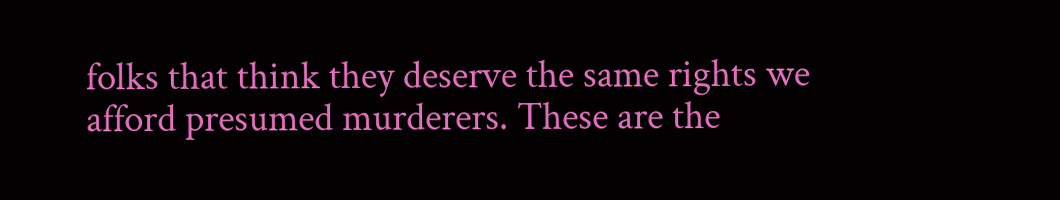folks that think they deserve the same rights we afford presumed murderers. These are the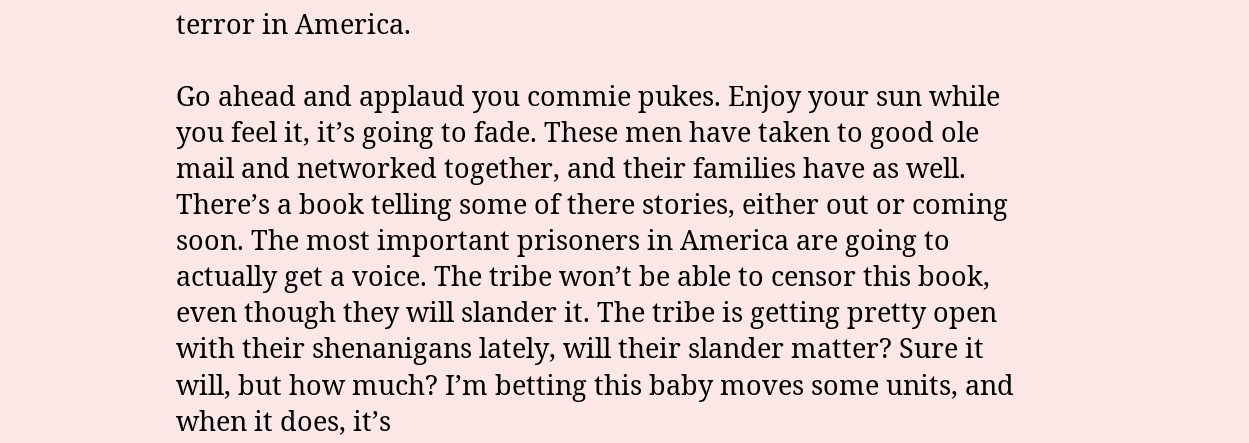terror in America.

Go ahead and applaud you commie pukes. Enjoy your sun while you feel it, it’s going to fade. These men have taken to good ole mail and networked together, and their families have as well. There’s a book telling some of there stories, either out or coming soon. The most important prisoners in America are going to actually get a voice. The tribe won’t be able to censor this book, even though they will slander it. The tribe is getting pretty open with their shenanigans lately, will their slander matter? Sure it will, but how much? I’m betting this baby moves some units, and when it does, it’s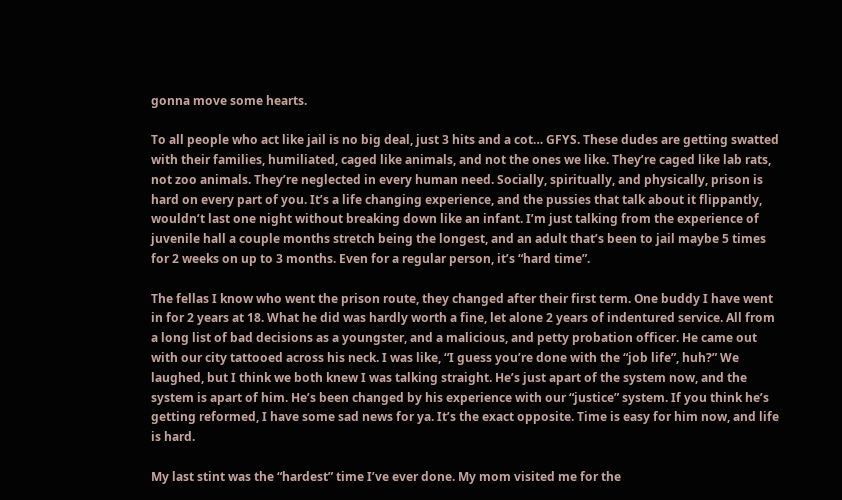gonna move some hearts.

To all people who act like jail is no big deal, just 3 hits and a cot… GFYS. These dudes are getting swatted with their families, humiliated, caged like animals, and not the ones we like. They’re caged like lab rats, not zoo animals. They’re neglected in every human need. Socially, spiritually, and physically, prison is hard on every part of you. It’s a life changing experience, and the pussies that talk about it flippantly, wouldn’t last one night without breaking down like an infant. I’m just talking from the experience of juvenile hall a couple months stretch being the longest, and an adult that’s been to jail maybe 5 times for 2 weeks on up to 3 months. Even for a regular person, it’s “hard time”.

The fellas I know who went the prison route, they changed after their first term. One buddy I have went in for 2 years at 18. What he did was hardly worth a fine, let alone 2 years of indentured service. All from a long list of bad decisions as a youngster, and a malicious, and petty probation officer. He came out with our city tattooed across his neck. I was like, “I guess you’re done with the “job life”, huh?” We laughed, but I think we both knew I was talking straight. He’s just apart of the system now, and the system is apart of him. He’s been changed by his experience with our “justice” system. If you think he’s getting reformed, I have some sad news for ya. It’s the exact opposite. Time is easy for him now, and life is hard.

My last stint was the “hardest” time I’ve ever done. My mom visited me for the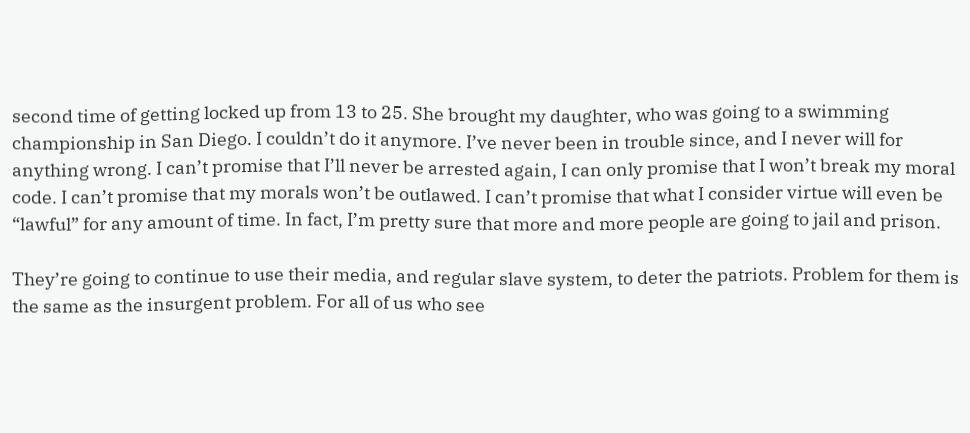second time of getting locked up from 13 to 25. She brought my daughter, who was going to a swimming championship in San Diego. I couldn’t do it anymore. I’ve never been in trouble since, and I never will for anything wrong. I can’t promise that I’ll never be arrested again, I can only promise that I won’t break my moral code. I can’t promise that my morals won’t be outlawed. I can’t promise that what I consider virtue will even be “lawful” for any amount of time. In fact, I’m pretty sure that more and more people are going to jail and prison.

They’re going to continue to use their media, and regular slave system, to deter the patriots. Problem for them is the same as the insurgent problem. For all of us who see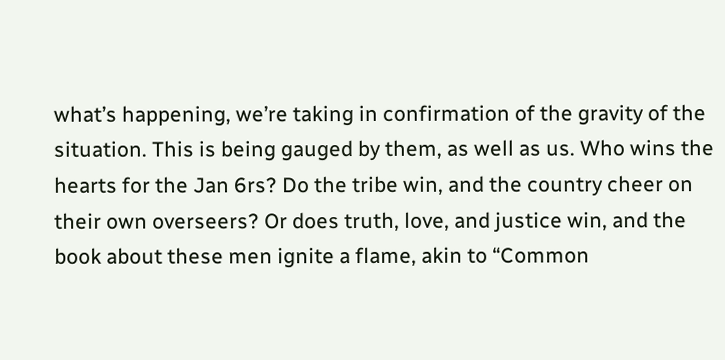what’s happening, we’re taking in confirmation of the gravity of the situation. This is being gauged by them, as well as us. Who wins the hearts for the Jan 6rs? Do the tribe win, and the country cheer on their own overseers? Or does truth, love, and justice win, and the book about these men ignite a flame, akin to “Common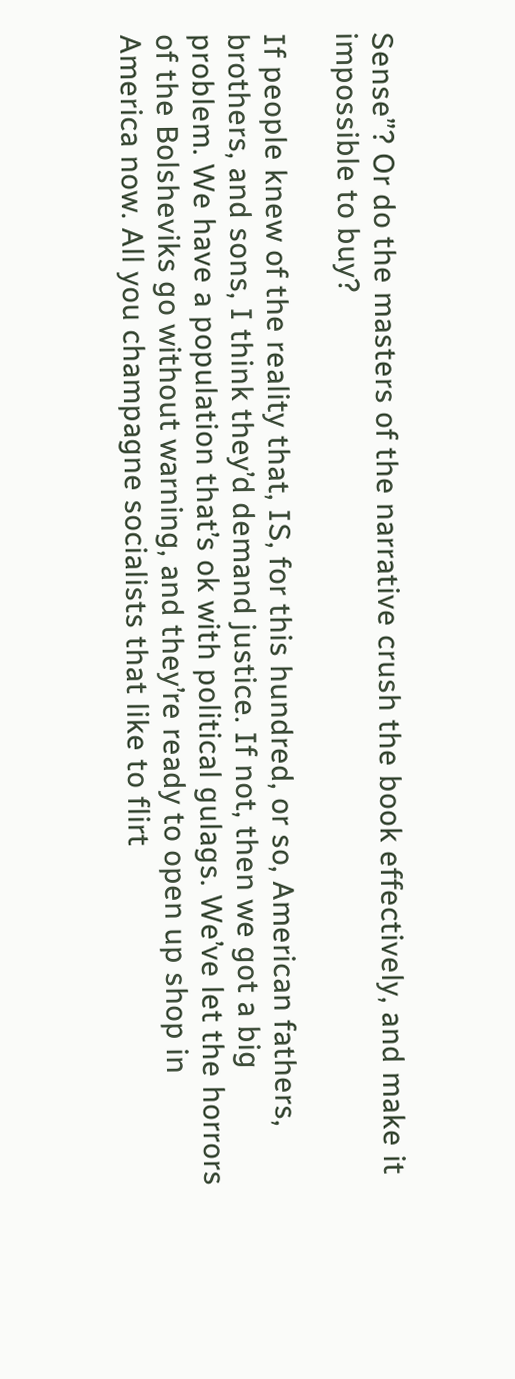Sense”? Or do the masters of the narrative crush the book effectively, and make it impossible to buy?

If people knew of the reality that, IS, for this hundred, or so, American fathers, brothers, and sons, I think they’d demand justice. If not, then we got a big problem. We have a population that’s ok with political gulags. We’ve let the horrors of the Bolsheviks go without warning, and they’re ready to open up shop in America now. All you champagne socialists that like to flirt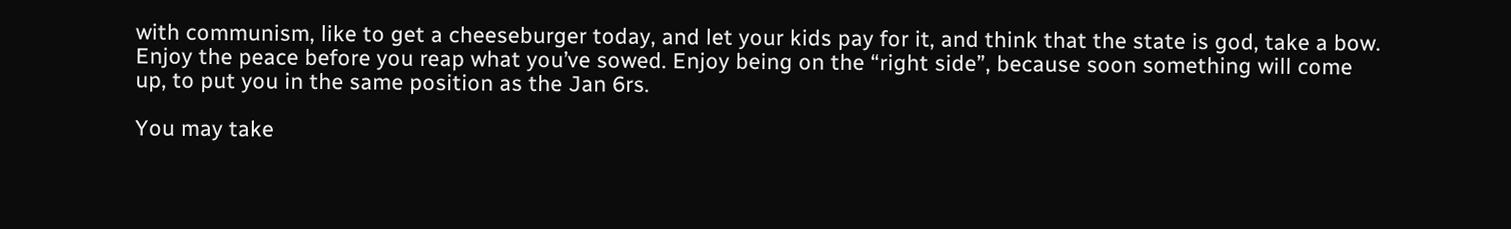with communism, like to get a cheeseburger today, and let your kids pay for it, and think that the state is god, take a bow. Enjoy the peace before you reap what you’ve sowed. Enjoy being on the “right side”, because soon something will come up, to put you in the same position as the Jan 6rs.

You may take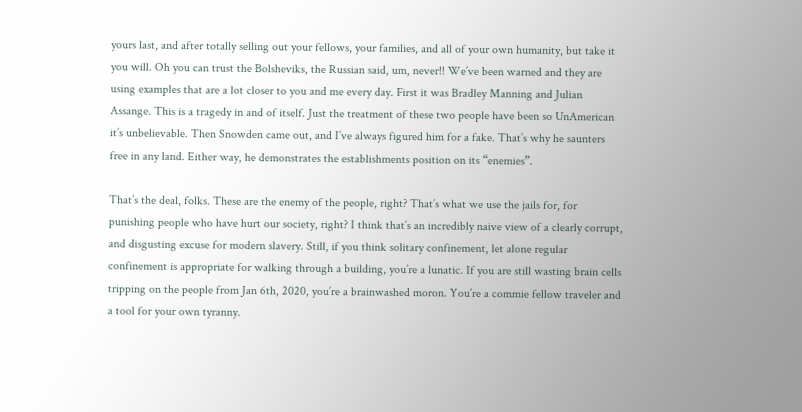yours last, and after totally selling out your fellows, your families, and all of your own humanity, but take it you will. Oh you can trust the Bolsheviks, the Russian said, um, never!! We’ve been warned and they are using examples that are a lot closer to you and me every day. First it was Bradley Manning and Julian Assange. This is a tragedy in and of itself. Just the treatment of these two people have been so UnAmerican it’s unbelievable. Then Snowden came out, and I’ve always figured him for a fake. That’s why he saunters free in any land. Either way, he demonstrates the establishments position on its “enemies”.

That’s the deal, folks. These are the enemy of the people, right? That’s what we use the jails for, for punishing people who have hurt our society, right? I think that’s an incredibly naive view of a clearly corrupt, and disgusting excuse for modern slavery. Still, if you think solitary confinement, let alone regular confinement is appropriate for walking through a building, you’re a lunatic. If you are still wasting brain cells tripping on the people from Jan 6th, 2020, you’re a brainwashed moron. You’re a commie fellow traveler and a tool for your own tyranny.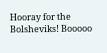Hooray for the Bolsheviks! Booooo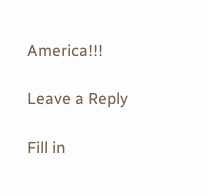America!!!

Leave a Reply

Fill in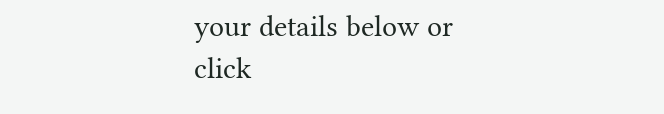your details below or click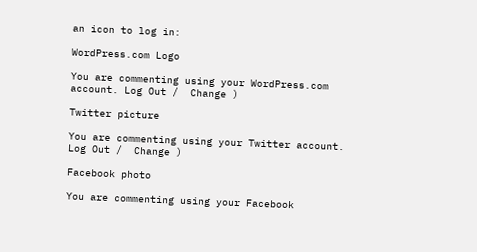an icon to log in:

WordPress.com Logo

You are commenting using your WordPress.com account. Log Out /  Change )

Twitter picture

You are commenting using your Twitter account. Log Out /  Change )

Facebook photo

You are commenting using your Facebook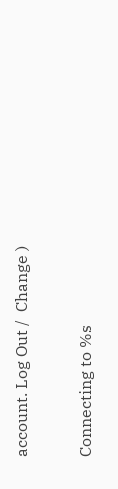account. Log Out /  Change )

Connecting to %s